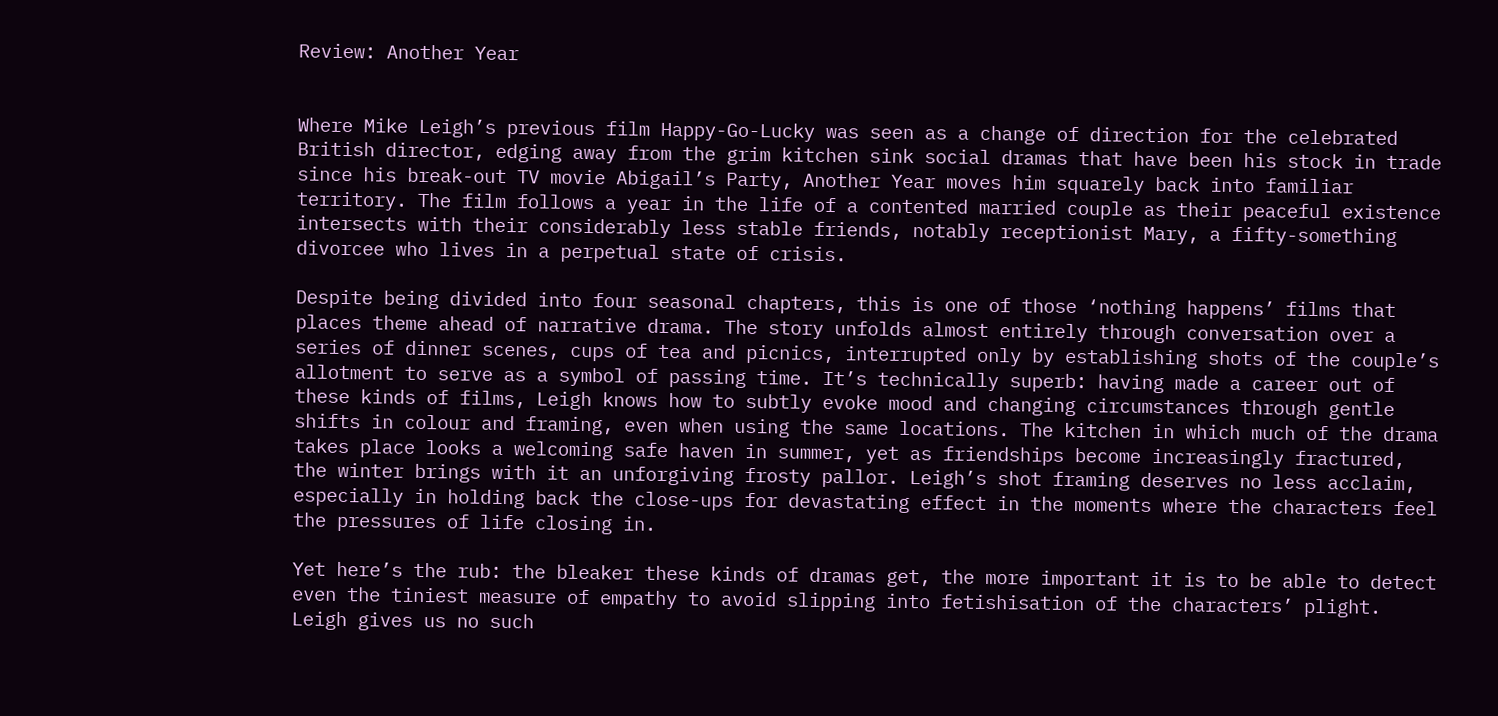Review: Another Year


Where Mike Leigh’s previous film Happy-Go-Lucky was seen as a change of direction for the celebrated British director, edging away from the grim kitchen sink social dramas that have been his stock in trade since his break-out TV movie Abigail’s Party, Another Year moves him squarely back into familiar territory. The film follows a year in the life of a contented married couple as their peaceful existence intersects with their considerably less stable friends, notably receptionist Mary, a fifty-something divorcee who lives in a perpetual state of crisis.

Despite being divided into four seasonal chapters, this is one of those ‘nothing happens’ films that places theme ahead of narrative drama. The story unfolds almost entirely through conversation over a series of dinner scenes, cups of tea and picnics, interrupted only by establishing shots of the couple’s allotment to serve as a symbol of passing time. It’s technically superb: having made a career out of these kinds of films, Leigh knows how to subtly evoke mood and changing circumstances through gentle shifts in colour and framing, even when using the same locations. The kitchen in which much of the drama takes place looks a welcoming safe haven in summer, yet as friendships become increasingly fractured, the winter brings with it an unforgiving frosty pallor. Leigh’s shot framing deserves no less acclaim, especially in holding back the close-ups for devastating effect in the moments where the characters feel the pressures of life closing in.

Yet here’s the rub: the bleaker these kinds of dramas get, the more important it is to be able to detect even the tiniest measure of empathy to avoid slipping into fetishisation of the characters’ plight. Leigh gives us no such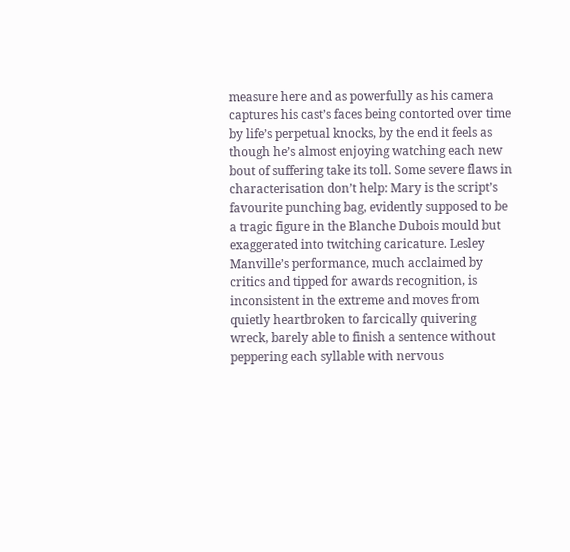measure here and as powerfully as his camera captures his cast’s faces being contorted over time by life’s perpetual knocks, by the end it feels as though he’s almost enjoying watching each new bout of suffering take its toll. Some severe flaws in characterisation don’t help: Mary is the script’s favourite punching bag, evidently supposed to be a tragic figure in the Blanche Dubois mould but exaggerated into twitching caricature. Lesley Manville’s performance, much acclaimed by critics and tipped for awards recognition, is inconsistent in the extreme and moves from quietly heartbroken to farcically quivering wreck, barely able to finish a sentence without peppering each syllable with nervous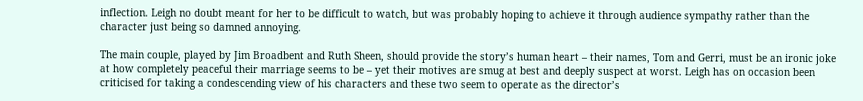inflection. Leigh no doubt meant for her to be difficult to watch, but was probably hoping to achieve it through audience sympathy rather than the character just being so damned annoying.

The main couple, played by Jim Broadbent and Ruth Sheen, should provide the story’s human heart – their names, Tom and Gerri, must be an ironic joke at how completely peaceful their marriage seems to be – yet their motives are smug at best and deeply suspect at worst. Leigh has on occasion been criticised for taking a condescending view of his characters and these two seem to operate as the director’s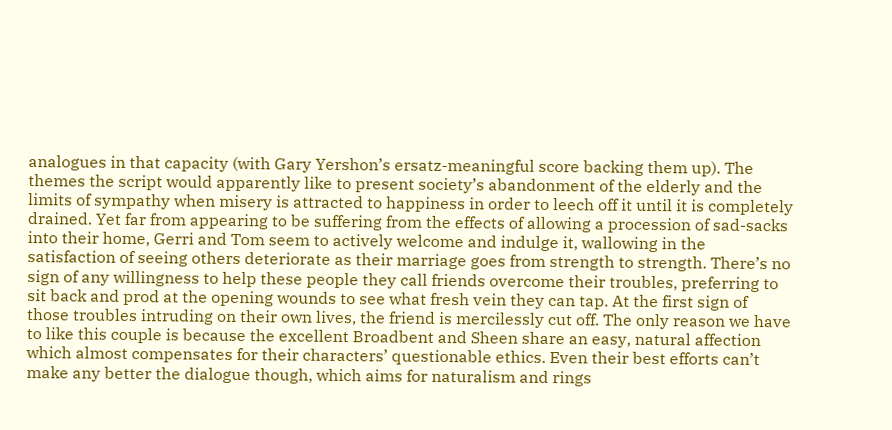analogues in that capacity (with Gary Yershon’s ersatz-meaningful score backing them up). The themes the script would apparently like to present society’s abandonment of the elderly and the limits of sympathy when misery is attracted to happiness in order to leech off it until it is completely drained. Yet far from appearing to be suffering from the effects of allowing a procession of sad-sacks into their home, Gerri and Tom seem to actively welcome and indulge it, wallowing in the satisfaction of seeing others deteriorate as their marriage goes from strength to strength. There’s no sign of any willingness to help these people they call friends overcome their troubles, preferring to sit back and prod at the opening wounds to see what fresh vein they can tap. At the first sign of those troubles intruding on their own lives, the friend is mercilessly cut off. The only reason we have to like this couple is because the excellent Broadbent and Sheen share an easy, natural affection which almost compensates for their characters’ questionable ethics. Even their best efforts can’t make any better the dialogue though, which aims for naturalism and rings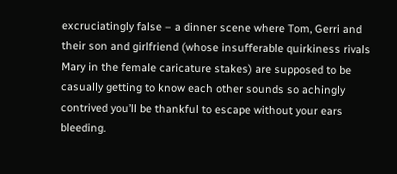excruciatingly false – a dinner scene where Tom, Gerri and their son and girlfriend (whose insufferable quirkiness rivals Mary in the female caricature stakes) are supposed to be casually getting to know each other sounds so achingly contrived you’ll be thankful to escape without your ears bleeding.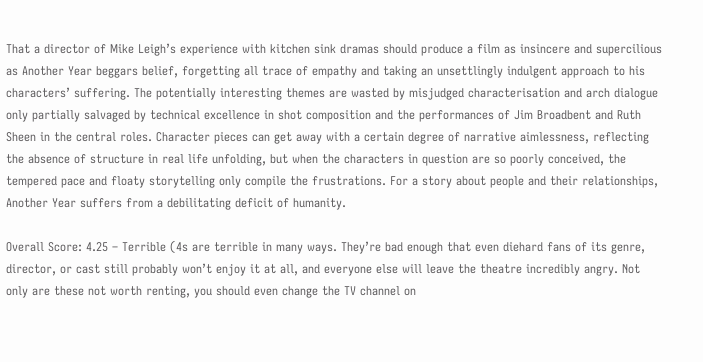That a director of Mike Leigh’s experience with kitchen sink dramas should produce a film as insincere and supercilious as Another Year beggars belief, forgetting all trace of empathy and taking an unsettlingly indulgent approach to his characters’ suffering. The potentially interesting themes are wasted by misjudged characterisation and arch dialogue only partially salvaged by technical excellence in shot composition and the performances of Jim Broadbent and Ruth Sheen in the central roles. Character pieces can get away with a certain degree of narrative aimlessness, reflecting the absence of structure in real life unfolding, but when the characters in question are so poorly conceived, the tempered pace and floaty storytelling only compile the frustrations. For a story about people and their relationships, Another Year suffers from a debilitating deficit of humanity.

Overall Score: 4.25 – Terrible (4s are terrible in many ways. They’re bad enough that even diehard fans of its genre, director, or cast still probably won’t enjoy it at all, and everyone else will leave the theatre incredibly angry. Not only are these not worth renting, you should even change the TV channel on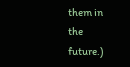them in the future.)